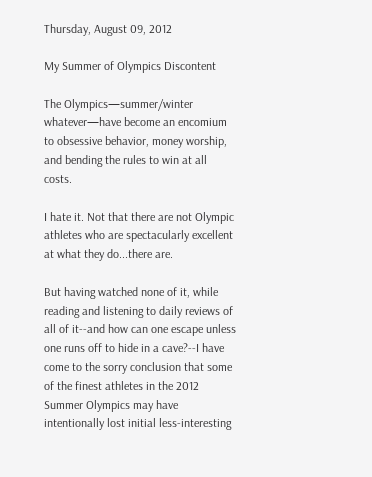Thursday, August 09, 2012

My Summer of Olympics Discontent

The Olympics—summer/winter whatever—have become an encomium to obsessive behavior, money worship, and bending the rules to win at all costs.

I hate it. Not that there are not Olympic athletes who are spectacularly excellent at what they do...there are.

But having watched none of it, while reading and listening to daily reviews of all of it--and how can one escape unless one runs off to hide in a cave?--I have come to the sorry conclusion that some of the finest athletes in the 2012  Summer Olympics may have intentionally lost initial less-interesting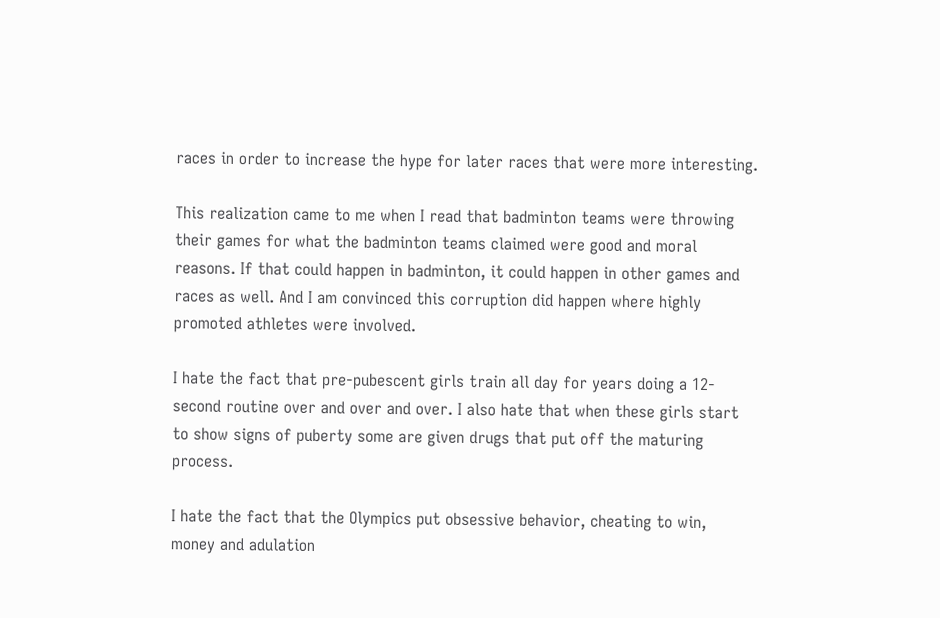races in order to increase the hype for later races that were more interesting.

This realization came to me when I read that badminton teams were throwing their games for what the badminton teams claimed were good and moral reasons. If that could happen in badminton, it could happen in other games and races as well. And I am convinced this corruption did happen where highly promoted athletes were involved.

I hate the fact that pre-pubescent girls train all day for years doing a 12-second routine over and over and over. I also hate that when these girls start to show signs of puberty some are given drugs that put off the maturing process.

I hate the fact that the Olympics put obsessive behavior, cheating to win, money and adulation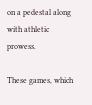on a pedestal along with athletic prowess.

These games, which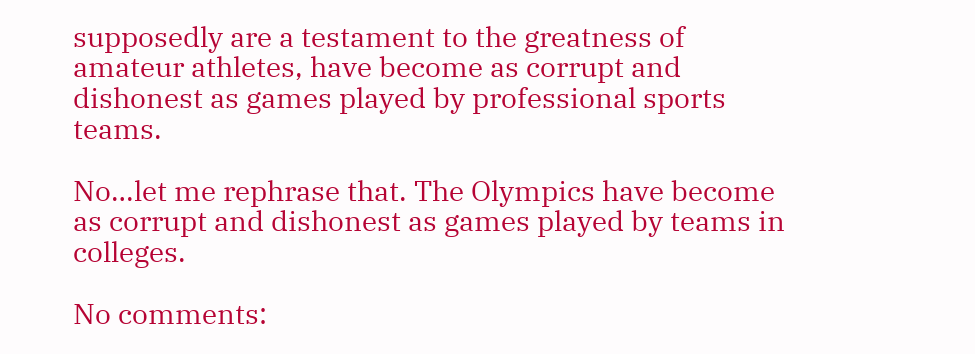supposedly are a testament to the greatness of amateur athletes, have become as corrupt and dishonest as games played by professional sports teams.

No…let me rephrase that. The Olympics have become as corrupt and dishonest as games played by teams in colleges.

No comments: